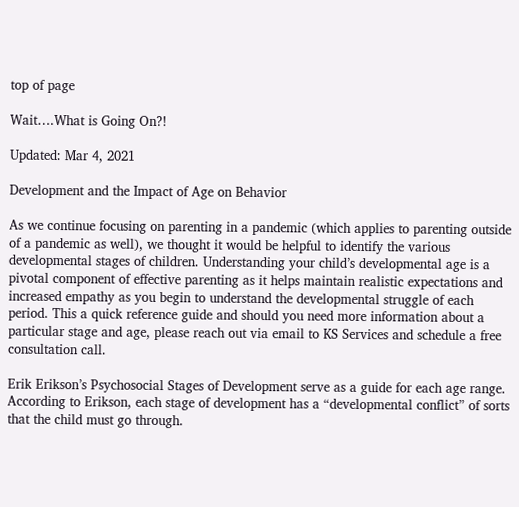top of page

Wait….What is Going On?!

Updated: Mar 4, 2021

Development and the Impact of Age on Behavior

As we continue focusing on parenting in a pandemic (which applies to parenting outside of a pandemic as well), we thought it would be helpful to identify the various developmental stages of children. Understanding your child’s developmental age is a pivotal component of effective parenting as it helps maintain realistic expectations and increased empathy as you begin to understand the developmental struggle of each period. This a quick reference guide and should you need more information about a particular stage and age, please reach out via email to KS Services and schedule a free consultation call.

Erik Erikson’s Psychosocial Stages of Development serve as a guide for each age range. According to Erikson, each stage of development has a “developmental conflict” of sorts that the child must go through.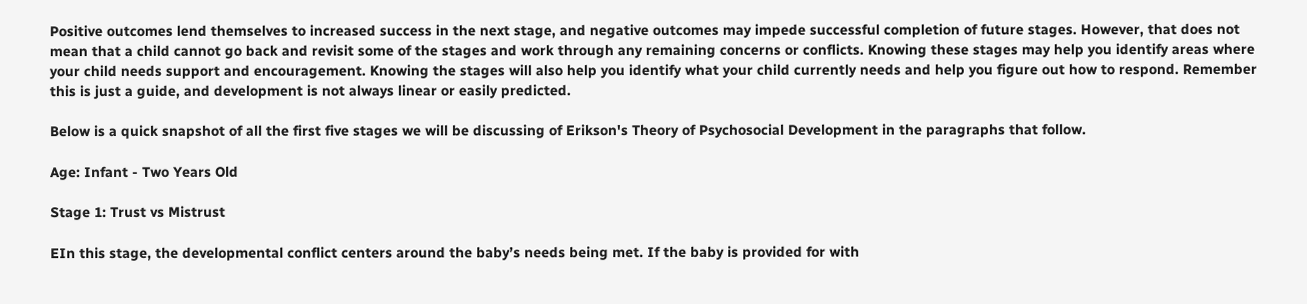Positive outcomes lend themselves to increased success in the next stage, and negative outcomes may impede successful completion of future stages. However, that does not mean that a child cannot go back and revisit some of the stages and work through any remaining concerns or conflicts. Knowing these stages may help you identify areas where your child needs support and encouragement. Knowing the stages will also help you identify what your child currently needs and help you figure out how to respond. Remember this is just a guide, and development is not always linear or easily predicted.

Below is a quick snapshot of all the first five stages we will be discussing of Erikson's Theory of Psychosocial Development in the paragraphs that follow.

Age: Infant - Two Years Old

Stage 1: Trust vs Mistrust

EIn this stage, the developmental conflict centers around the baby’s needs being met. If the baby is provided for with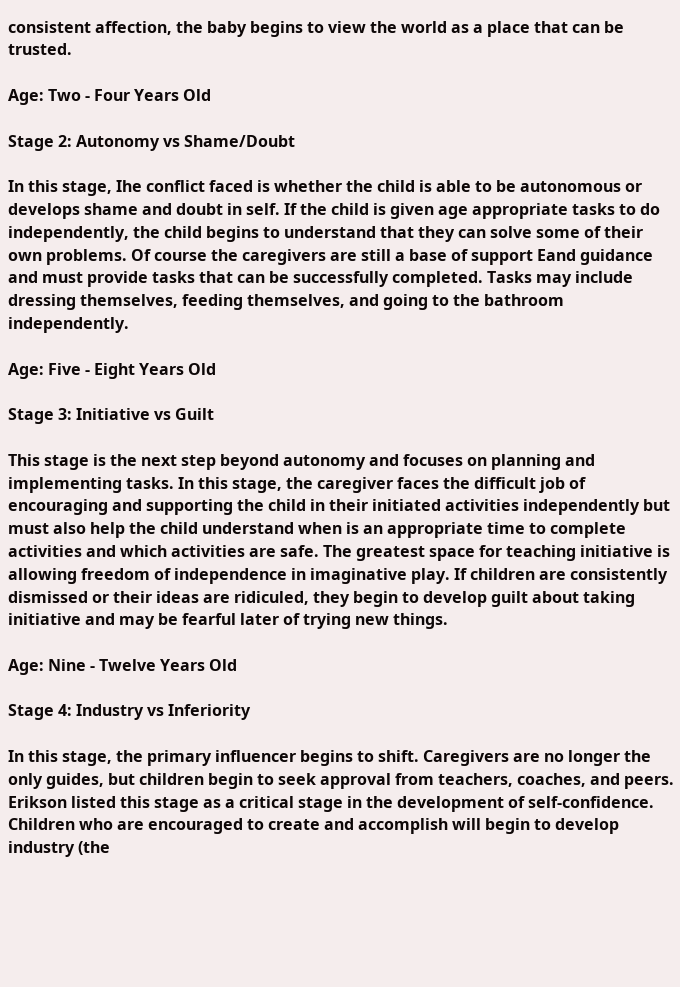consistent affection, the baby begins to view the world as a place that can be trusted.

Age: Two - Four Years Old

Stage 2: Autonomy vs Shame/Doubt

In this stage, Ihe conflict faced is whether the child is able to be autonomous or develops shame and doubt in self. If the child is given age appropriate tasks to do independently, the child begins to understand that they can solve some of their own problems. Of course the caregivers are still a base of support Eand guidance and must provide tasks that can be successfully completed. Tasks may include dressing themselves, feeding themselves, and going to the bathroom independently.

Age: Five - Eight Years Old

Stage 3: Initiative vs Guilt

This stage is the next step beyond autonomy and focuses on planning and implementing tasks. In this stage, the caregiver faces the difficult job of encouraging and supporting the child in their initiated activities independently but must also help the child understand when is an appropriate time to complete activities and which activities are safe. The greatest space for teaching initiative is allowing freedom of independence in imaginative play. If children are consistently dismissed or their ideas are ridiculed, they begin to develop guilt about taking initiative and may be fearful later of trying new things.

Age: Nine - Twelve Years Old

Stage 4: Industry vs Inferiority

In this stage, the primary influencer begins to shift. Caregivers are no longer the only guides, but children begin to seek approval from teachers, coaches, and peers. Erikson listed this stage as a critical stage in the development of self-confidence. Children who are encouraged to create and accomplish will begin to develop industry (the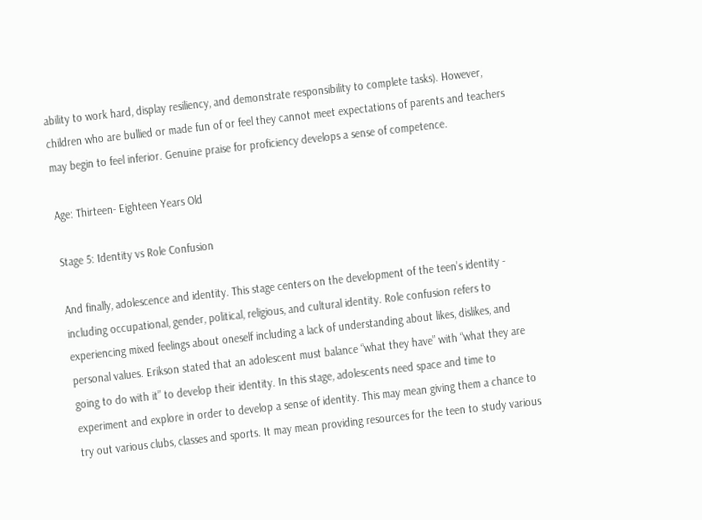ability to work hard, display resiliency, and demonstrate responsibility to complete tasks). However, children who are bullied or made fun of or feel they cannot meet expectations of parents and teachers may begin to feel inferior. Genuine praise for proficiency develops a sense of competence.

Age: Thirteen- Eighteen Years Old

Stage 5: Identity vs Role Confusion

And finally, adolescence and identity. This stage centers on the development of the teen’s identity - including occupational, gender, political, religious, and cultural identity. Role confusion refers to experiencing mixed feelings about oneself including a lack of understanding about likes, dislikes, and personal values. Erikson stated that an adolescent must balance “what they have” with “what they are going to do with it” to develop their identity. In this stage, adolescents need space and time to experiment and explore in order to develop a sense of identity. This may mean giving them a chance to try out various clubs, classes and sports. It may mean providing resources for the teen to study various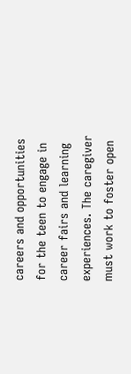careers and opportunities for the teen to engage in career fairs and learning experiences. The caregiver must work to foster open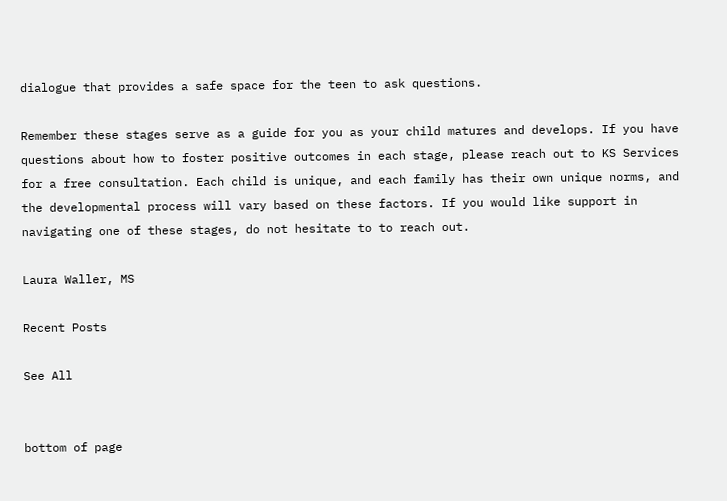dialogue that provides a safe space for the teen to ask questions.

Remember these stages serve as a guide for you as your child matures and develops. If you have questions about how to foster positive outcomes in each stage, please reach out to KS Services for a free consultation. Each child is unique, and each family has their own unique norms, and the developmental process will vary based on these factors. If you would like support in navigating one of these stages, do not hesitate to to reach out.

Laura Waller, MS

Recent Posts

See All


bottom of page